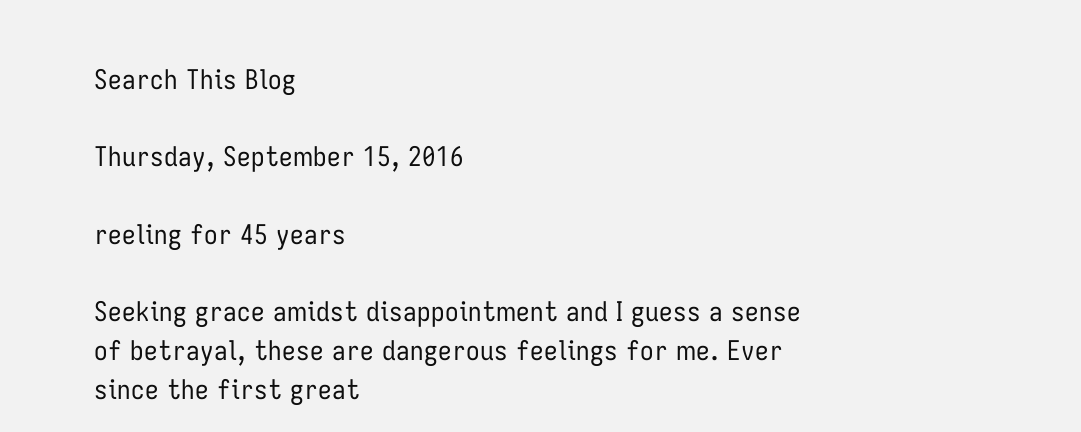Search This Blog

Thursday, September 15, 2016

reeling for 45 years

Seeking grace amidst disappointment and I guess a sense of betrayal, these are dangerous feelings for me. Ever since the first great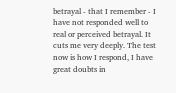betrayal - that I remember - I have not responded well to real or perceived betrayal. It cuts me very deeply. The test now is how I respond, I have great doubts in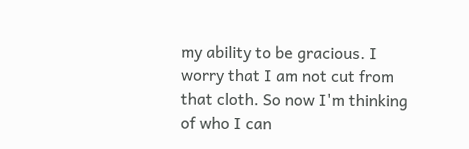my ability to be gracious. I worry that I am not cut from that cloth. So now I'm thinking of who I can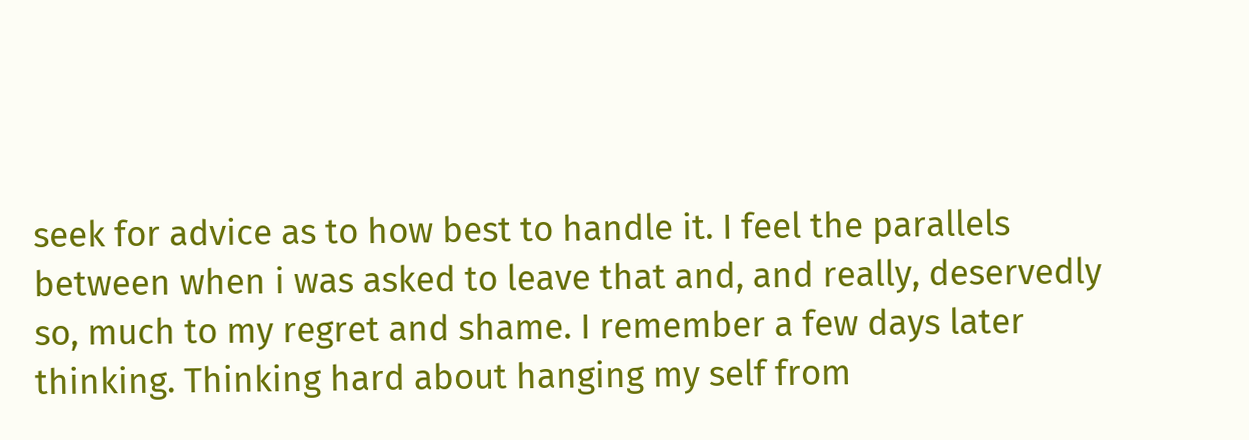seek for advice as to how best to handle it. I feel the parallels between when i was asked to leave that and, and really, deservedly so, much to my regret and shame. I remember a few days later thinking. Thinking hard about hanging my self from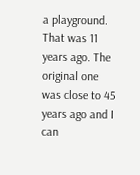a playground. That was 11 years ago. The original one was close to 45 years ago and I can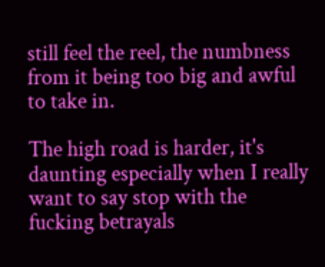still feel the reel, the numbness from it being too big and awful to take in.

The high road is harder, it's daunting especially when I really want to say stop with the fucking betrayals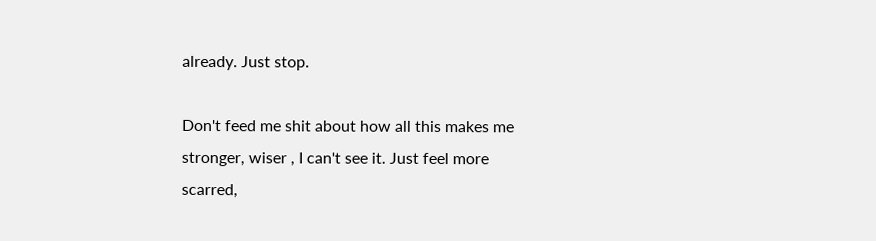already. Just stop.

Don't feed me shit about how all this makes me stronger, wiser , I can't see it. Just feel more scarred,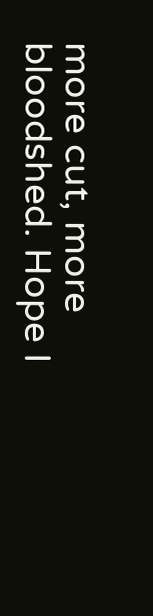more cut, more bloodshed. Hope I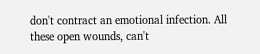don't contract an emotional infection. All these open wounds, can't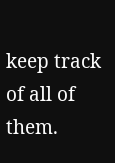keep track of all of them.